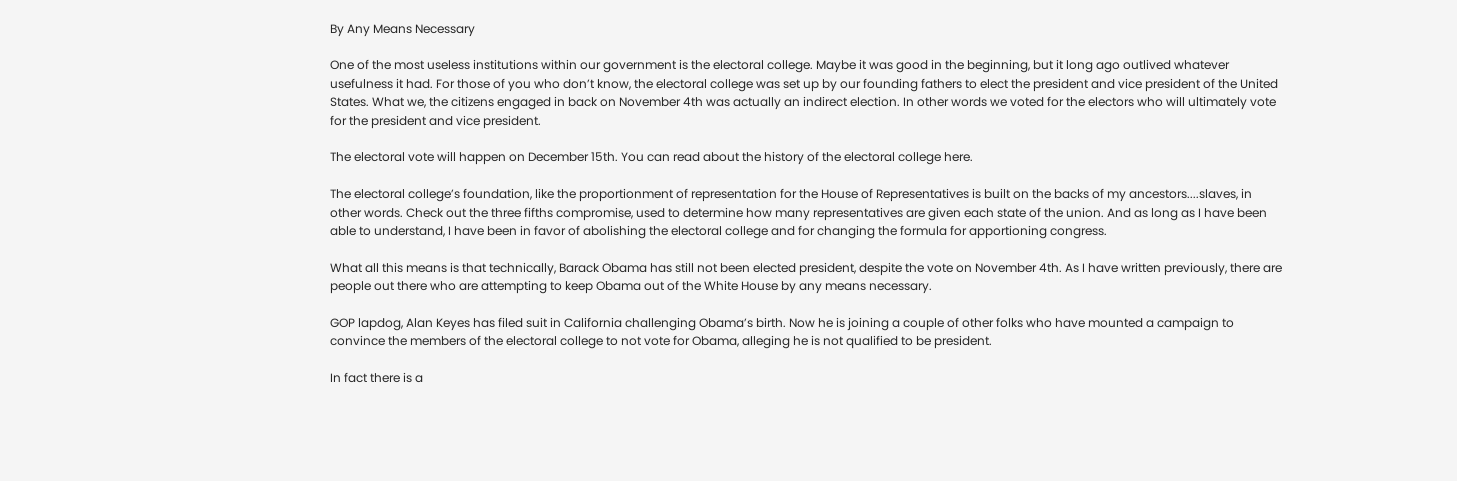By Any Means Necessary

One of the most useless institutions within our government is the electoral college. Maybe it was good in the beginning, but it long ago outlived whatever usefulness it had. For those of you who don’t know, the electoral college was set up by our founding fathers to elect the president and vice president of the United States. What we, the citizens engaged in back on November 4th was actually an indirect election. In other words we voted for the electors who will ultimately vote for the president and vice president.

The electoral vote will happen on December 15th. You can read about the history of the electoral college here.

The electoral college’s foundation, like the proportionment of representation for the House of Representatives is built on the backs of my ancestors....slaves, in other words. Check out the three fifths compromise, used to determine how many representatives are given each state of the union. And as long as I have been able to understand, I have been in favor of abolishing the electoral college and for changing the formula for apportioning congress.

What all this means is that technically, Barack Obama has still not been elected president, despite the vote on November 4th. As I have written previously, there are people out there who are attempting to keep Obama out of the White House by any means necessary.

GOP lapdog, Alan Keyes has filed suit in California challenging Obama’s birth. Now he is joining a couple of other folks who have mounted a campaign to convince the members of the electoral college to not vote for Obama, alleging he is not qualified to be president.

In fact there is a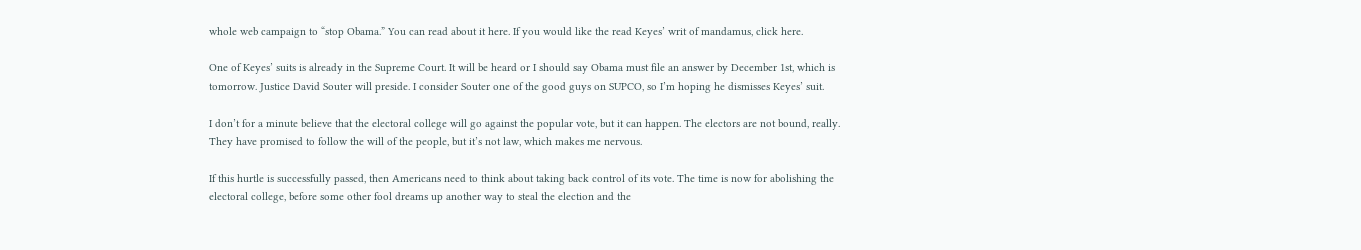whole web campaign to “stop Obama.” You can read about it here. If you would like the read Keyes’ writ of mandamus, click here.

One of Keyes’ suits is already in the Supreme Court. It will be heard or I should say Obama must file an answer by December 1st, which is tomorrow. Justice David Souter will preside. I consider Souter one of the good guys on SUPCO, so I’m hoping he dismisses Keyes’ suit.

I don’t for a minute believe that the electoral college will go against the popular vote, but it can happen. The electors are not bound, really. They have promised to follow the will of the people, but it’s not law, which makes me nervous.

If this hurtle is successfully passed, then Americans need to think about taking back control of its vote. The time is now for abolishing the electoral college, before some other fool dreams up another way to steal the election and the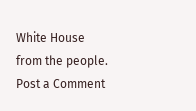White House from the people.
Post a Comment